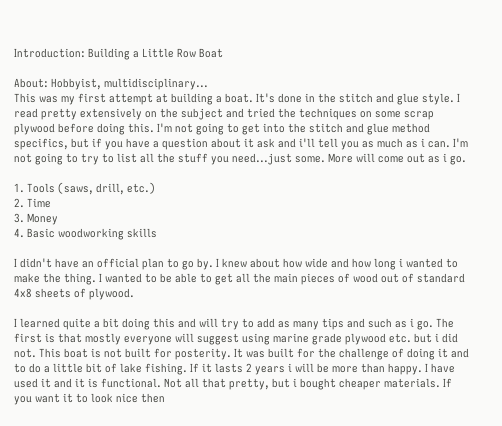Introduction: Building a Little Row Boat

About: Hobbyist, multidisciplinary...
This was my first attempt at building a boat. It's done in the stitch and glue style. I read pretty extensively on the subject and tried the techniques on some scrap plywood before doing this. I'm not going to get into the stitch and glue method specifics, but if you have a question about it ask and i'll tell you as much as i can. I'm not going to try to list all the stuff you need...just some. More will come out as i go.

1. Tools (saws, drill, etc.)
2. Time
3. Money
4. Basic woodworking skills

I didn't have an official plan to go by. I knew about how wide and how long i wanted to make the thing. I wanted to be able to get all the main pieces of wood out of standard 4x8 sheets of plywood.

I learned quite a bit doing this and will try to add as many tips and such as i go. The first is that mostly everyone will suggest using marine grade plywood etc. but i did not. This boat is not built for posterity. It was built for the challenge of doing it and to do a little bit of lake fishing. If it lasts 2 years i will be more than happy. I have used it and it is functional. Not all that pretty, but i bought cheaper materials. If you want it to look nice then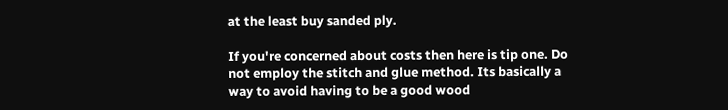at the least buy sanded ply.

If you're concerned about costs then here is tip one. Do not employ the stitch and glue method. Its basically a way to avoid having to be a good wood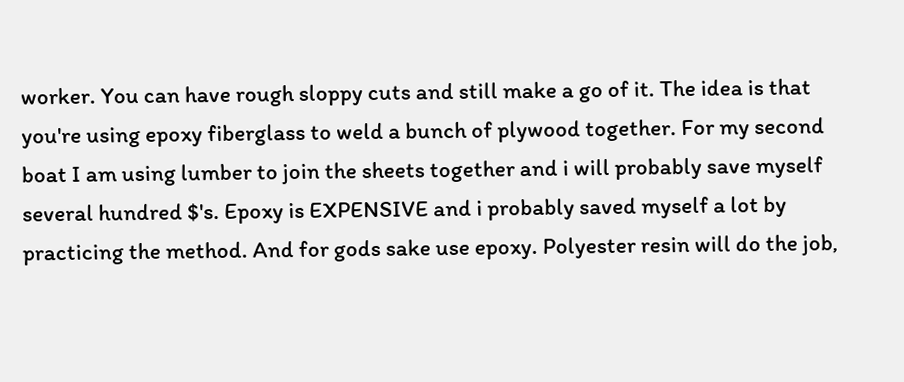worker. You can have rough sloppy cuts and still make a go of it. The idea is that you're using epoxy fiberglass to weld a bunch of plywood together. For my second boat I am using lumber to join the sheets together and i will probably save myself several hundred $'s. Epoxy is EXPENSIVE and i probably saved myself a lot by practicing the method. And for gods sake use epoxy. Polyester resin will do the job,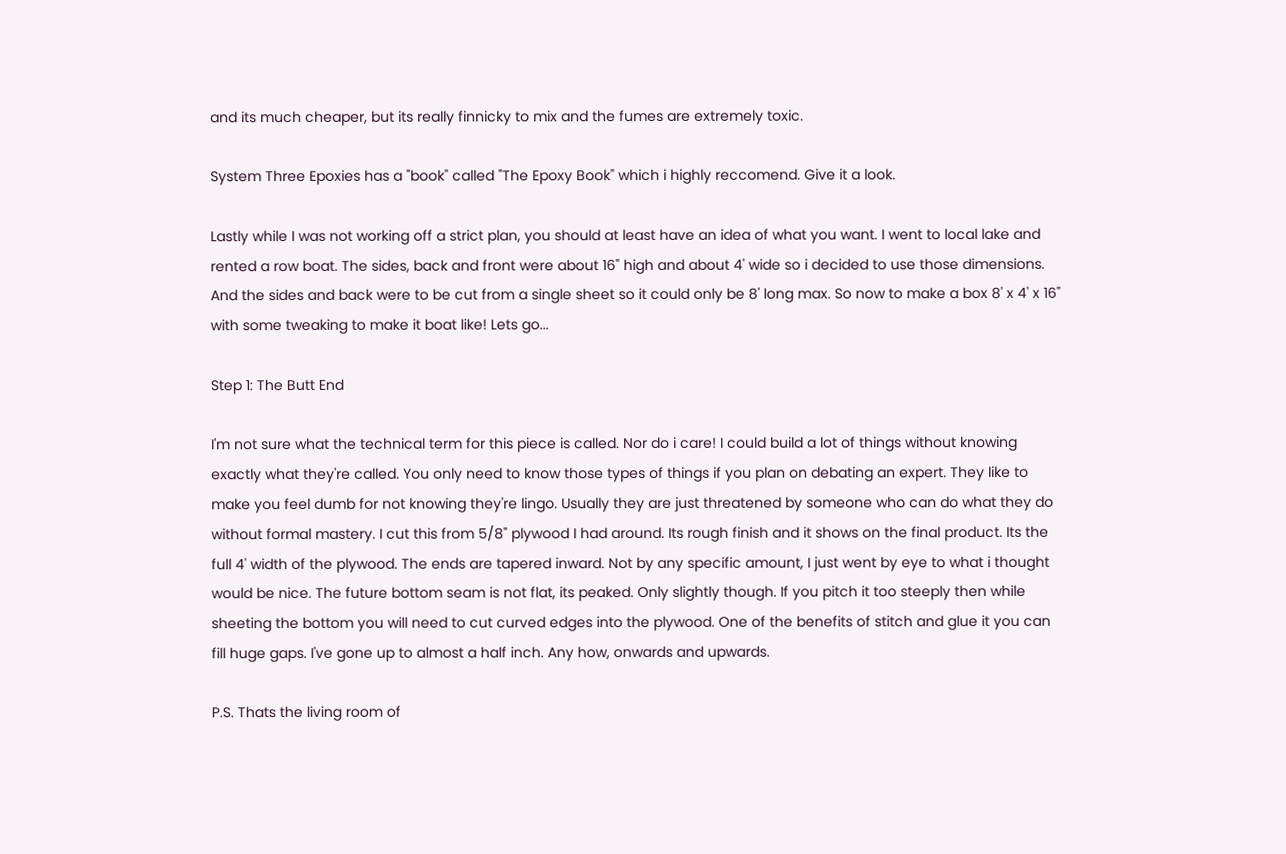and its much cheaper, but its really finnicky to mix and the fumes are extremely toxic.

System Three Epoxies has a "book" called "The Epoxy Book" which i highly reccomend. Give it a look.

Lastly while I was not working off a strict plan, you should at least have an idea of what you want. I went to local lake and rented a row boat. The sides, back and front were about 16" high and about 4' wide so i decided to use those dimensions. And the sides and back were to be cut from a single sheet so it could only be 8' long max. So now to make a box 8' x 4' x 16" with some tweaking to make it boat like! Lets go...

Step 1: The Butt End

I'm not sure what the technical term for this piece is called. Nor do i care! I could build a lot of things without knowing exactly what they're called. You only need to know those types of things if you plan on debating an expert. They like to make you feel dumb for not knowing they're lingo. Usually they are just threatened by someone who can do what they do without formal mastery. I cut this from 5/8" plywood I had around. Its rough finish and it shows on the final product. Its the full 4' width of the plywood. The ends are tapered inward. Not by any specific amount, I just went by eye to what i thought would be nice. The future bottom seam is not flat, its peaked. Only slightly though. If you pitch it too steeply then while sheeting the bottom you will need to cut curved edges into the plywood. One of the benefits of stitch and glue it you can fill huge gaps. I've gone up to almost a half inch. Any how, onwards and upwards.

P.S. Thats the living room of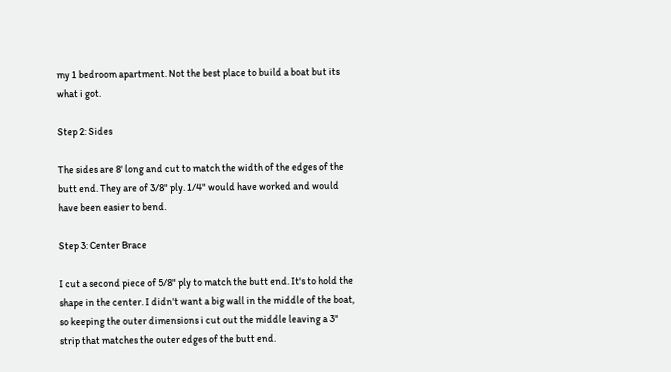my 1 bedroom apartment. Not the best place to build a boat but its what i got.

Step 2: Sides

The sides are 8' long and cut to match the width of the edges of the butt end. They are of 3/8" ply. 1/4" would have worked and would have been easier to bend.

Step 3: Center Brace

I cut a second piece of 5/8" ply to match the butt end. It's to hold the shape in the center. I didn't want a big wall in the middle of the boat, so keeping the outer dimensions i cut out the middle leaving a 3" strip that matches the outer edges of the butt end.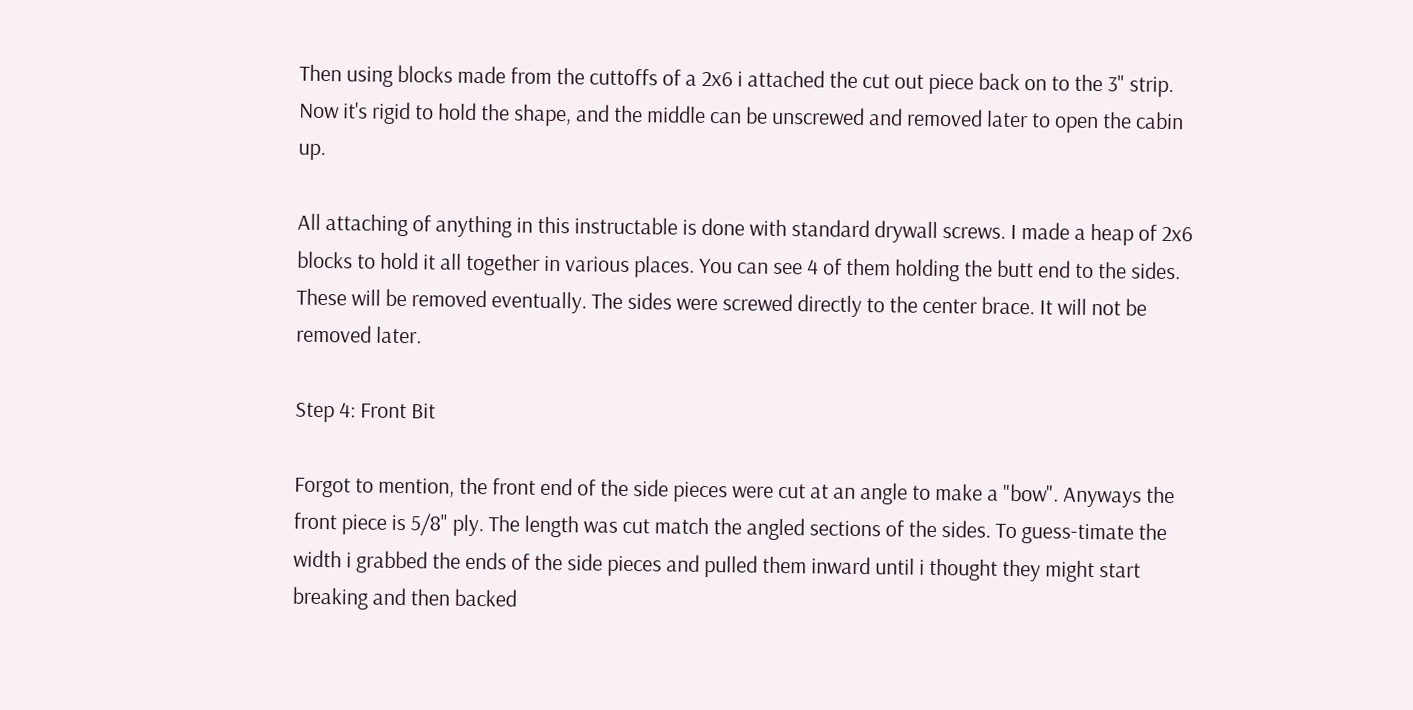Then using blocks made from the cuttoffs of a 2x6 i attached the cut out piece back on to the 3" strip. Now it's rigid to hold the shape, and the middle can be unscrewed and removed later to open the cabin up.

All attaching of anything in this instructable is done with standard drywall screws. I made a heap of 2x6 blocks to hold it all together in various places. You can see 4 of them holding the butt end to the sides. These will be removed eventually. The sides were screwed directly to the center brace. It will not be removed later.

Step 4: Front Bit

Forgot to mention, the front end of the side pieces were cut at an angle to make a "bow". Anyways the front piece is 5/8" ply. The length was cut match the angled sections of the sides. To guess-timate the width i grabbed the ends of the side pieces and pulled them inward until i thought they might start breaking and then backed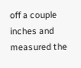off a couple inches and measured the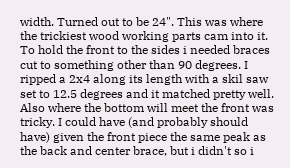width. Turned out to be 24". This was where the trickiest wood working parts cam into it. To hold the front to the sides i needed braces cut to something other than 90 degrees. I ripped a 2x4 along its length with a skil saw set to 12.5 degrees and it matched pretty well. Also where the bottom will meet the front was tricky. I could have (and probably should have) given the front piece the same peak as the back and center brace, but i didn't so i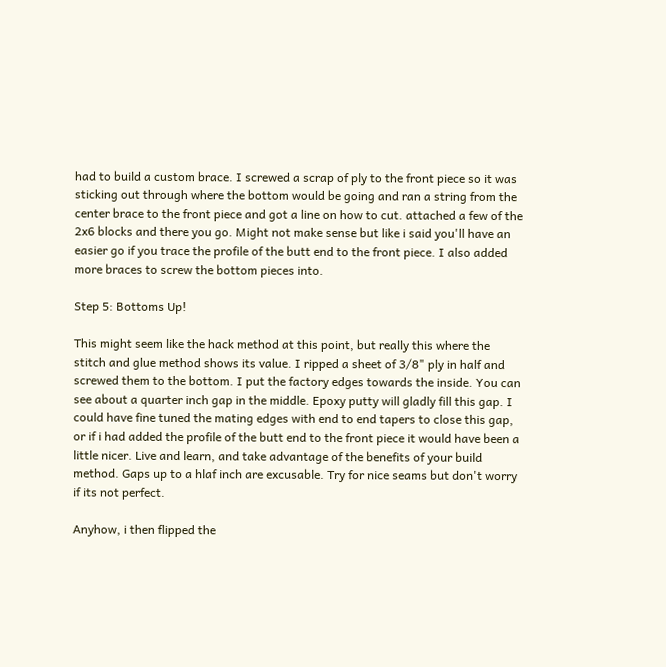had to build a custom brace. I screwed a scrap of ply to the front piece so it was sticking out through where the bottom would be going and ran a string from the center brace to the front piece and got a line on how to cut. attached a few of the 2x6 blocks and there you go. Might not make sense but like i said you'll have an easier go if you trace the profile of the butt end to the front piece. I also added more braces to screw the bottom pieces into.

Step 5: Bottoms Up!

This might seem like the hack method at this point, but really this where the stitch and glue method shows its value. I ripped a sheet of 3/8" ply in half and screwed them to the bottom. I put the factory edges towards the inside. You can see about a quarter inch gap in the middle. Epoxy putty will gladly fill this gap. I could have fine tuned the mating edges with end to end tapers to close this gap, or if i had added the profile of the butt end to the front piece it would have been a little nicer. Live and learn, and take advantage of the benefits of your build method. Gaps up to a hlaf inch are excusable. Try for nice seams but don't worry if its not perfect.

Anyhow, i then flipped the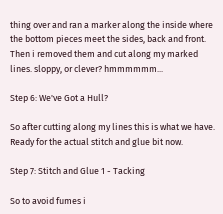thing over and ran a marker along the inside where the bottom pieces meet the sides, back and front. Then i removed them and cut along my marked lines. sloppy, or clever? hmmmmmm...

Step 6: We've Got a Hull?

So after cutting along my lines this is what we have. Ready for the actual stitch and glue bit now.

Step 7: Stitch and Glue 1 - Tacking

So to avoid fumes i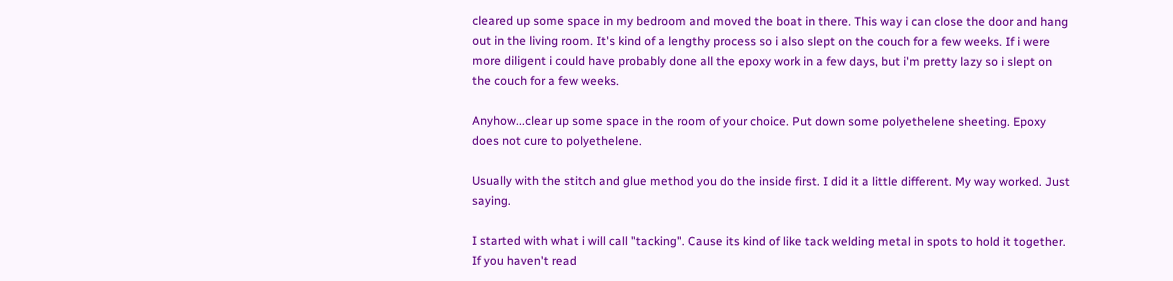cleared up some space in my bedroom and moved the boat in there. This way i can close the door and hang out in the living room. It's kind of a lengthy process so i also slept on the couch for a few weeks. If i were more diligent i could have probably done all the epoxy work in a few days, but i'm pretty lazy so i slept on the couch for a few weeks.

Anyhow...clear up some space in the room of your choice. Put down some polyethelene sheeting. Epoxy does not cure to polyethelene.

Usually with the stitch and glue method you do the inside first. I did it a little different. My way worked. Just saying.

I started with what i will call "tacking". Cause its kind of like tack welding metal in spots to hold it together. If you haven't read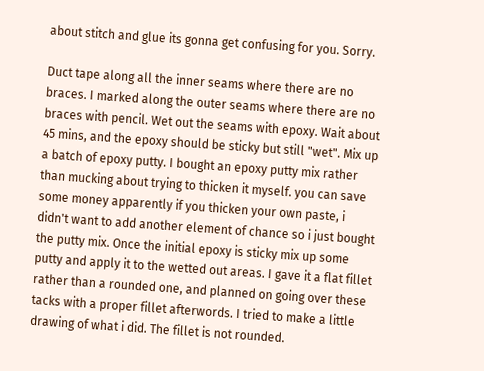about stitch and glue its gonna get confusing for you. Sorry.

Duct tape along all the inner seams where there are no braces. I marked along the outer seams where there are no braces with pencil. Wet out the seams with epoxy. Wait about 45 mins, and the epoxy should be sticky but still "wet". Mix up a batch of epoxy putty. I bought an epoxy putty mix rather than mucking about trying to thicken it myself. you can save some money apparently if you thicken your own paste, i didn't want to add another element of chance so i just bought the putty mix. Once the initial epoxy is sticky mix up some putty and apply it to the wetted out areas. I gave it a flat fillet rather than a rounded one, and planned on going over these tacks with a proper fillet afterwords. I tried to make a little drawing of what i did. The fillet is not rounded.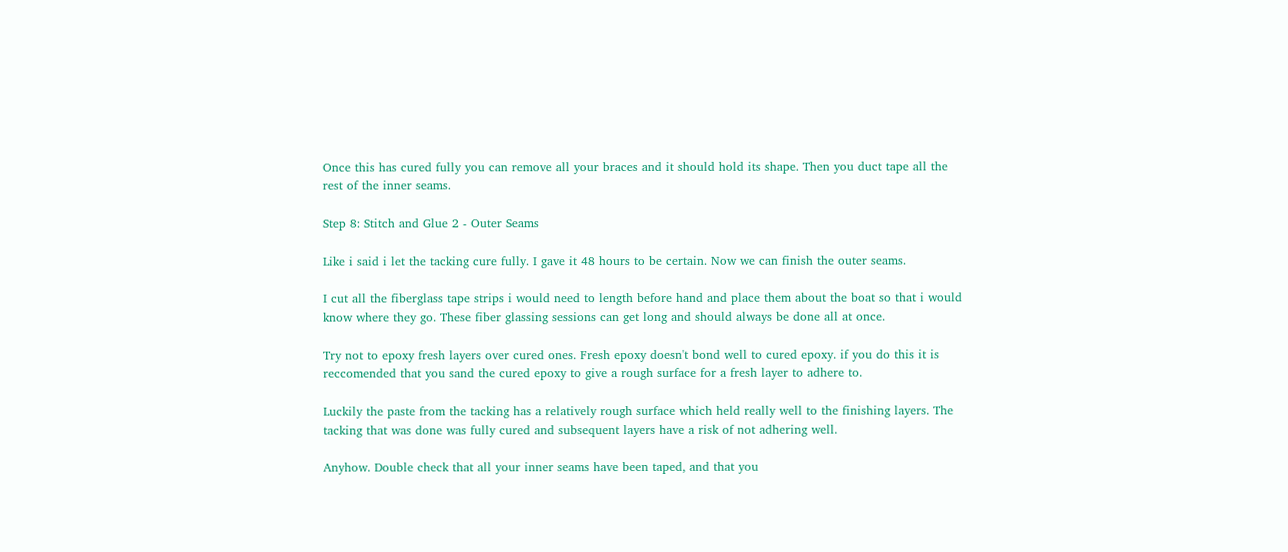Once this has cured fully you can remove all your braces and it should hold its shape. Then you duct tape all the rest of the inner seams.

Step 8: Stitch and Glue 2 - Outer Seams

Like i said i let the tacking cure fully. I gave it 48 hours to be certain. Now we can finish the outer seams.

I cut all the fiberglass tape strips i would need to length before hand and place them about the boat so that i would know where they go. These fiber glassing sessions can get long and should always be done all at once.

Try not to epoxy fresh layers over cured ones. Fresh epoxy doesn't bond well to cured epoxy. if you do this it is reccomended that you sand the cured epoxy to give a rough surface for a fresh layer to adhere to.

Luckily the paste from the tacking has a relatively rough surface which held really well to the finishing layers. The tacking that was done was fully cured and subsequent layers have a risk of not adhering well.

Anyhow. Double check that all your inner seams have been taped, and that you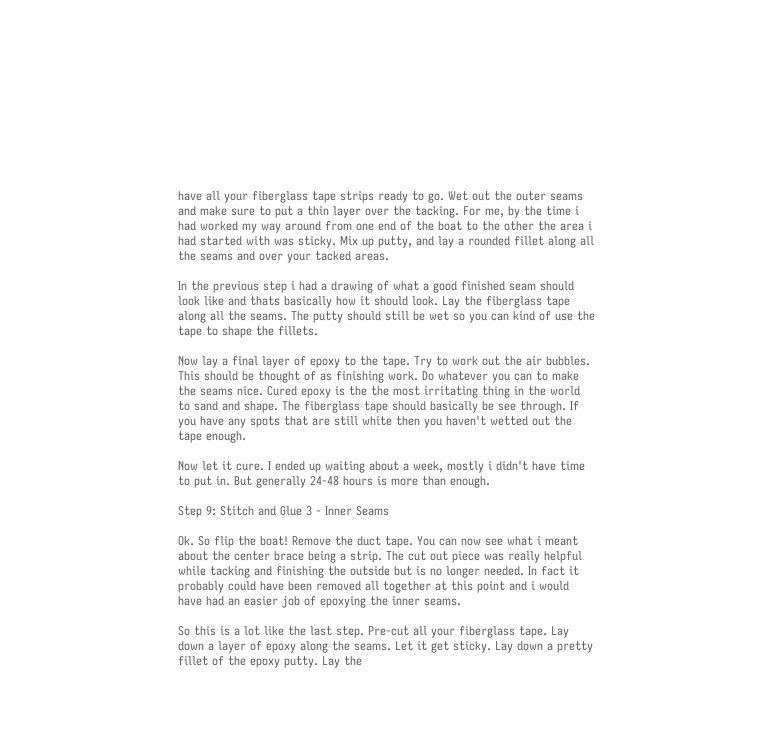have all your fiberglass tape strips ready to go. Wet out the outer seams and make sure to put a thin layer over the tacking. For me, by the time i had worked my way around from one end of the boat to the other the area i had started with was sticky. Mix up putty, and lay a rounded fillet along all the seams and over your tacked areas.

In the previous step i had a drawing of what a good finished seam should look like and thats basically how it should look. Lay the fiberglass tape along all the seams. The putty should still be wet so you can kind of use the tape to shape the fillets.

Now lay a final layer of epoxy to the tape. Try to work out the air bubbles. This should be thought of as finishing work. Do whatever you can to make the seams nice. Cured epoxy is the the most irritating thing in the world to sand and shape. The fiberglass tape should basically be see through. If you have any spots that are still white then you haven't wetted out the tape enough.

Now let it cure. I ended up waiting about a week, mostly i didn't have time to put in. But generally 24-48 hours is more than enough.

Step 9: Stitch and Glue 3 - Inner Seams

Ok. So flip the boat! Remove the duct tape. You can now see what i meant about the center brace being a strip. The cut out piece was really helpful while tacking and finishing the outside but is no longer needed. In fact it probably could have been removed all together at this point and i would have had an easier job of epoxying the inner seams.

So this is a lot like the last step. Pre-cut all your fiberglass tape. Lay down a layer of epoxy along the seams. Let it get sticky. Lay down a pretty fillet of the epoxy putty. Lay the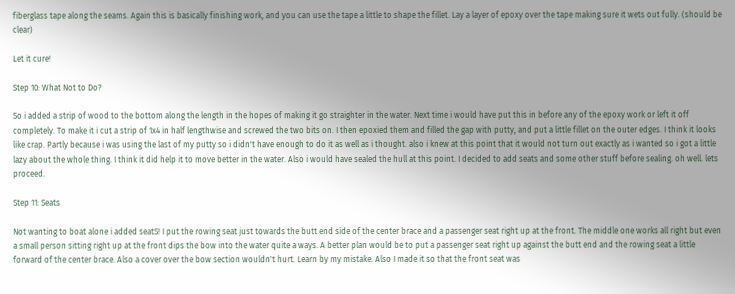fiberglass tape along the seams. Again this is basically finishing work, and you can use the tape a little to shape the fillet. Lay a layer of epoxy over the tape making sure it wets out fully. (should be clear)

Let it cure!

Step 10: What Not to Do?

So i added a strip of wood to the bottom along the length in the hopes of making it go straighter in the water. Next time i would have put this in before any of the epoxy work or left it off completely. To make it i cut a strip of 1x4 in half lengthwise and screwed the two bits on. I then epoxied them and filled the gap with putty, and put a little fillet on the outer edges. I think it looks like crap. Partly because i was using the last of my putty so i didn't have enough to do it as well as i thought. also i knew at this point that it would not turn out exactly as i wanted so i got a little lazy about the whole thing. I think it did help it to move better in the water. Also i would have sealed the hull at this point. I decided to add seats and some other stuff before sealing. oh well. lets proceed.

Step 11: Seats

Not wanting to boat alone i added seatS! I put the rowing seat just towards the butt end side of the center brace and a passenger seat right up at the front. The middle one works all right but even a small person sitting right up at the front dips the bow into the water quite a ways. A better plan would be to put a passenger seat right up against the butt end and the rowing seat a little forward of the center brace. Also a cover over the bow section wouldn't hurt. Learn by my mistake. Also I made it so that the front seat was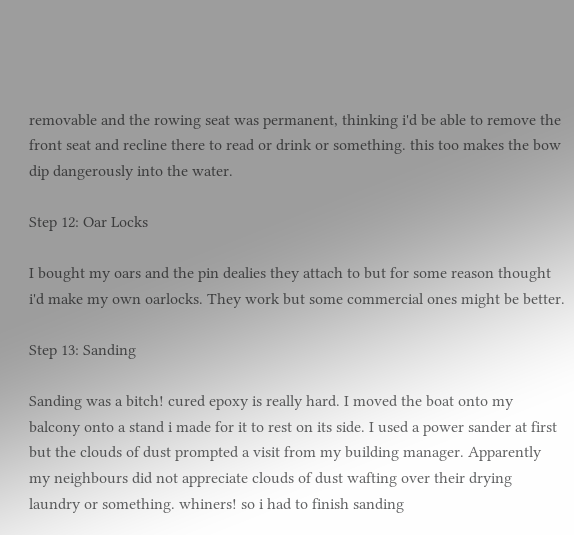removable and the rowing seat was permanent, thinking i'd be able to remove the front seat and recline there to read or drink or something. this too makes the bow dip dangerously into the water.

Step 12: Oar Locks

I bought my oars and the pin dealies they attach to but for some reason thought i'd make my own oarlocks. They work but some commercial ones might be better.

Step 13: Sanding

Sanding was a bitch! cured epoxy is really hard. I moved the boat onto my balcony onto a stand i made for it to rest on its side. I used a power sander at first but the clouds of dust prompted a visit from my building manager. Apparently my neighbours did not appreciate clouds of dust wafting over their drying laundry or something. whiners! so i had to finish sanding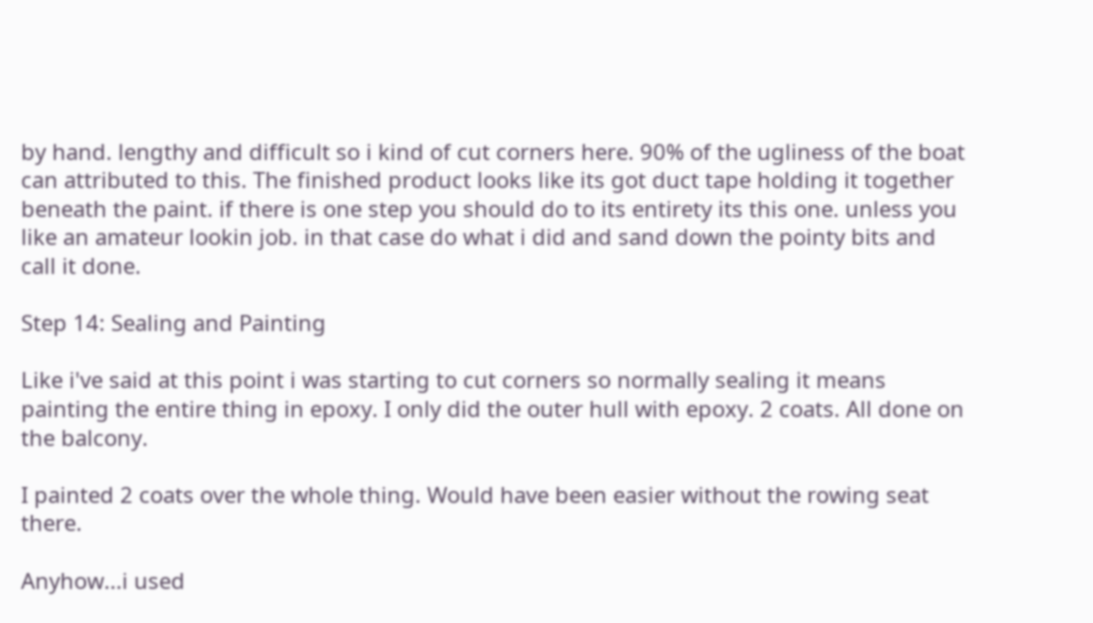by hand. lengthy and difficult so i kind of cut corners here. 90% of the ugliness of the boat can attributed to this. The finished product looks like its got duct tape holding it together beneath the paint. if there is one step you should do to its entirety its this one. unless you like an amateur lookin job. in that case do what i did and sand down the pointy bits and call it done.

Step 14: Sealing and Painting

Like i've said at this point i was starting to cut corners so normally sealing it means painting the entire thing in epoxy. I only did the outer hull with epoxy. 2 coats. All done on the balcony.

I painted 2 coats over the whole thing. Would have been easier without the rowing seat there.

Anyhow...i used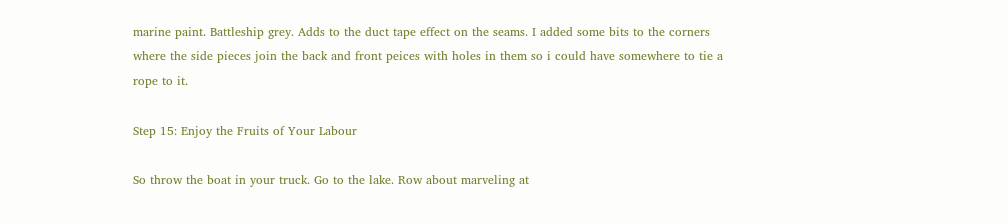marine paint. Battleship grey. Adds to the duct tape effect on the seams. I added some bits to the corners where the side pieces join the back and front peices with holes in them so i could have somewhere to tie a rope to it.

Step 15: Enjoy the Fruits of Your Labour

So throw the boat in your truck. Go to the lake. Row about marveling at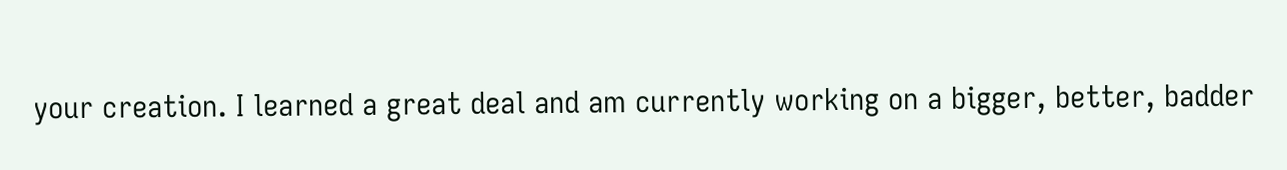your creation. I learned a great deal and am currently working on a bigger, better, badder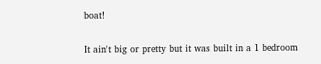boat!

It ain't big or pretty but it was built in a 1 bedroom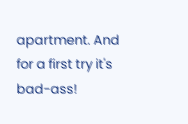apartment. And for a first try it's bad-ass!